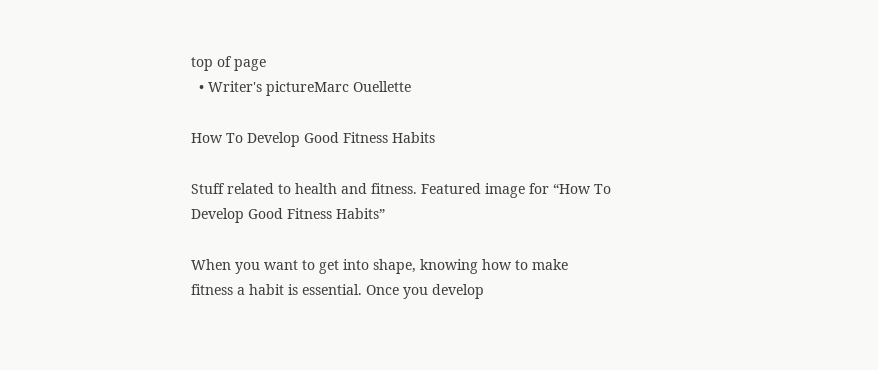top of page
  • Writer's pictureMarc Ouellette

How To Develop Good Fitness Habits

Stuff related to health and fitness. Featured image for “How To Develop Good Fitness Habits”

When you want to get into shape, knowing how to make fitness a habit is essential. Once you develop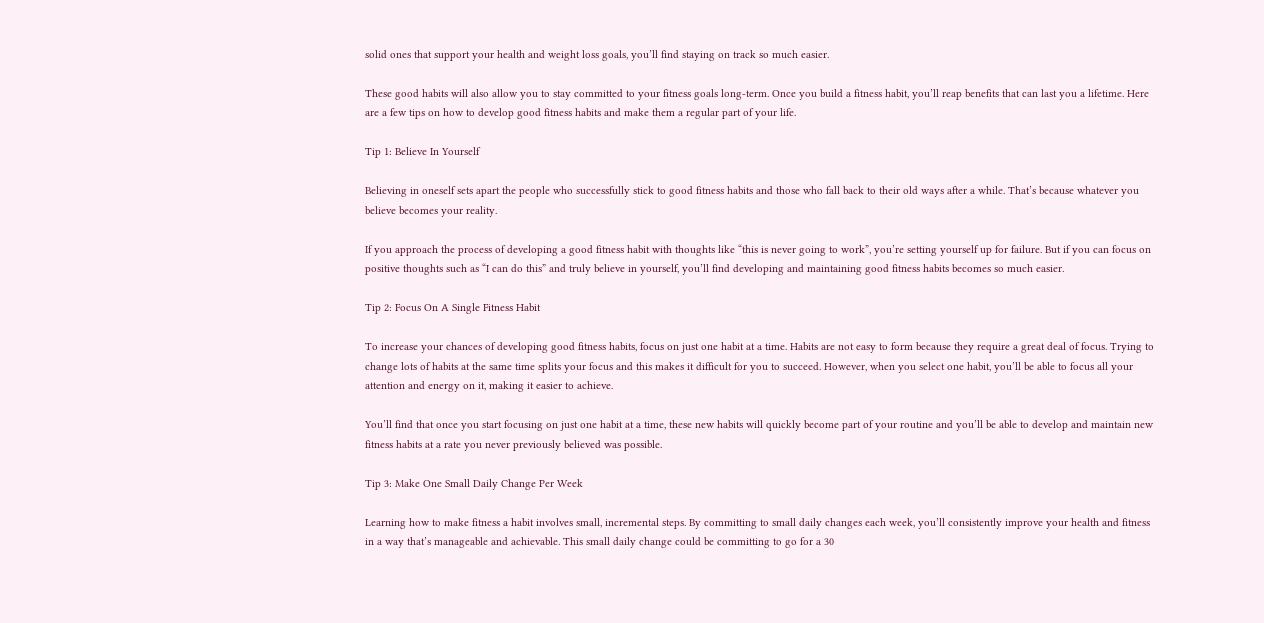solid ones that support your health and weight loss goals, you’ll find staying on track so much easier.

These good habits will also allow you to stay committed to your fitness goals long-term. Once you build a fitness habit, you’ll reap benefits that can last you a lifetime. Here are a few tips on how to develop good fitness habits and make them a regular part of your life.

Tip 1: Believe In Yourself

Believing in oneself sets apart the people who successfully stick to good fitness habits and those who fall back to their old ways after a while. That’s because whatever you believe becomes your reality.

If you approach the process of developing a good fitness habit with thoughts like “this is never going to work”, you’re setting yourself up for failure. But if you can focus on positive thoughts such as “I can do this” and truly believe in yourself, you’ll find developing and maintaining good fitness habits becomes so much easier.

Tip 2: Focus On A Single Fitness Habit

To increase your chances of developing good fitness habits, focus on just one habit at a time. Habits are not easy to form because they require a great deal of focus. Trying to change lots of habits at the same time splits your focus and this makes it difficult for you to succeed. However, when you select one habit, you’ll be able to focus all your attention and energy on it, making it easier to achieve.

You’ll find that once you start focusing on just one habit at a time, these new habits will quickly become part of your routine and you’ll be able to develop and maintain new fitness habits at a rate you never previously believed was possible.

Tip 3: Make One Small Daily Change Per Week

Learning how to make fitness a habit involves small, incremental steps. By committing to small daily changes each week, you’ll consistently improve your health and fitness in a way that’s manageable and achievable. This small daily change could be committing to go for a 30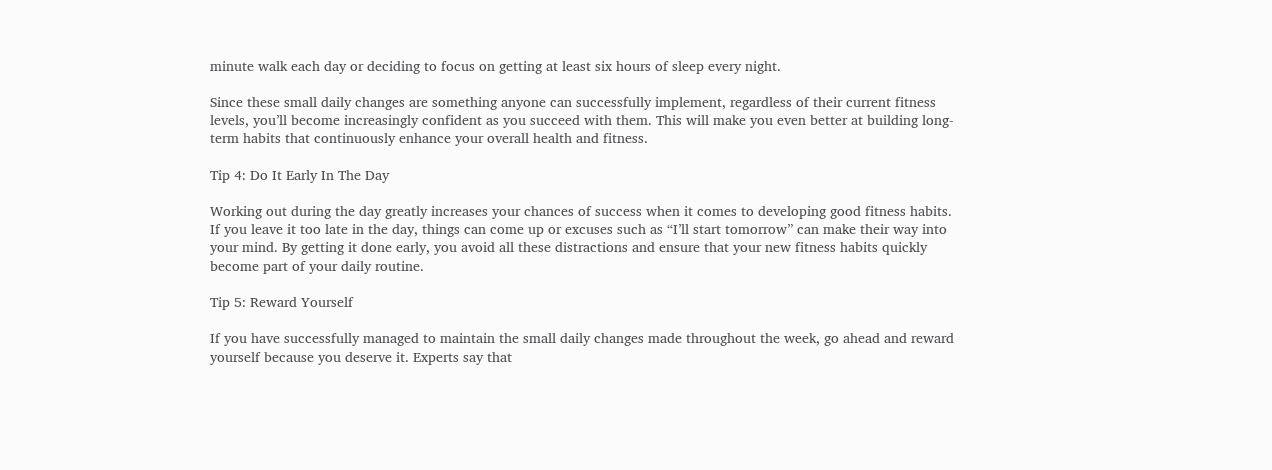minute walk each day or deciding to focus on getting at least six hours of sleep every night.

Since these small daily changes are something anyone can successfully implement, regardless of their current fitness levels, you’ll become increasingly confident as you succeed with them. This will make you even better at building long-term habits that continuously enhance your overall health and fitness.

Tip 4: Do It Early In The Day

Working out during the day greatly increases your chances of success when it comes to developing good fitness habits. If you leave it too late in the day, things can come up or excuses such as “I’ll start tomorrow” can make their way into your mind. By getting it done early, you avoid all these distractions and ensure that your new fitness habits quickly become part of your daily routine.

Tip 5: Reward Yourself

If you have successfully managed to maintain the small daily changes made throughout the week, go ahead and reward yourself because you deserve it. Experts say that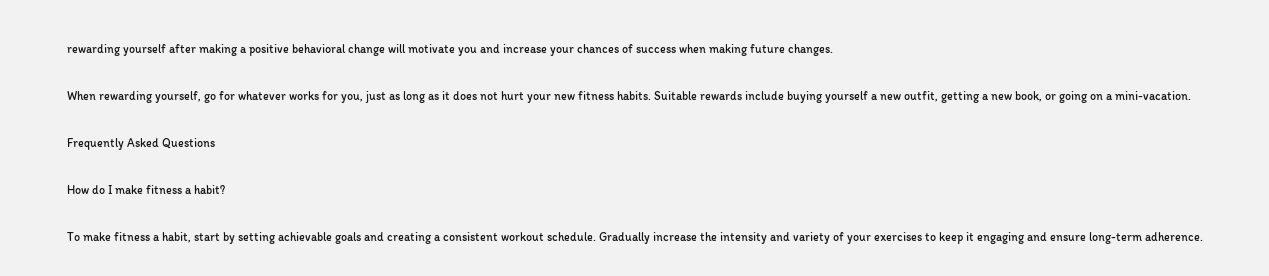rewarding yourself after making a positive behavioral change will motivate you and increase your chances of success when making future changes.

When rewarding yourself, go for whatever works for you, just as long as it does not hurt your new fitness habits. Suitable rewards include buying yourself a new outfit, getting a new book, or going on a mini-vacation.

Frequently Asked Questions

How do I make fitness a habit?

To make fitness a habit, start by setting achievable goals and creating a consistent workout schedule. Gradually increase the intensity and variety of your exercises to keep it engaging and ensure long-term adherence.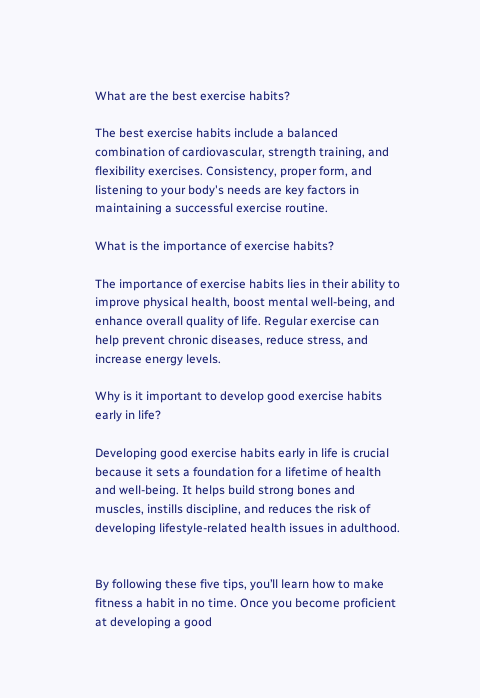What are the best exercise habits?

The best exercise habits include a balanced combination of cardiovascular, strength training, and flexibility exercises. Consistency, proper form, and listening to your body's needs are key factors in maintaining a successful exercise routine.

What is the importance of exercise habits?

The importance of exercise habits lies in their ability to improve physical health, boost mental well-being, and enhance overall quality of life. Regular exercise can help prevent chronic diseases, reduce stress, and increase energy levels.

Why is it important to develop good exercise habits early in life?

Developing good exercise habits early in life is crucial because it sets a foundation for a lifetime of health and well-being. It helps build strong bones and muscles, instills discipline, and reduces the risk of developing lifestyle-related health issues in adulthood.


By following these five tips, you’ll learn how to make fitness a habit in no time. Once you become proficient at developing a good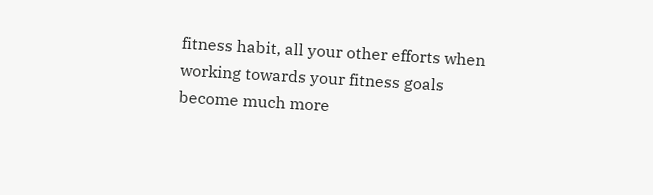fitness habit, all your other efforts when working towards your fitness goals become much more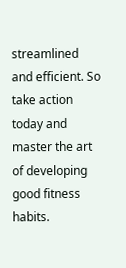streamlined and efficient. So take action today and master the art of developing good fitness habits.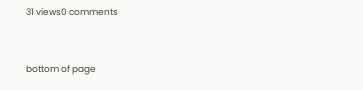31 views0 comments


bottom of page